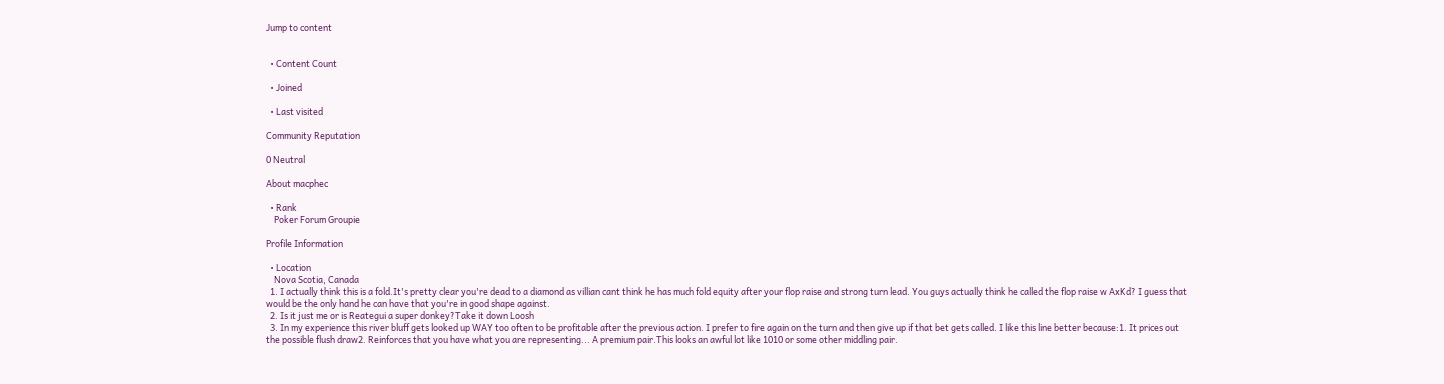Jump to content


  • Content Count

  • Joined

  • Last visited

Community Reputation

0 Neutral

About macphec

  • Rank
    Poker Forum Groupie

Profile Information

  • Location
    Nova Scotia, Canada
  1. I actually think this is a fold.It's pretty clear you're dead to a diamond as villian cant think he has much fold equity after your flop raise and strong turn lead. You guys actually think he called the flop raise w AxKd? I guess that would be the only hand he can have that you're in good shape against.
  2. Is it just me or is Reategui a super donkey?Take it down Loosh
  3. In my experience this river bluff gets looked up WAY too often to be profitable after the previous action. I prefer to fire again on the turn and then give up if that bet gets called. I like this line better because:1. It prices out the possible flush draw2. Reinforces that you have what you are representing... A premium pair.This looks an awful lot like 1010 or some other middling pair.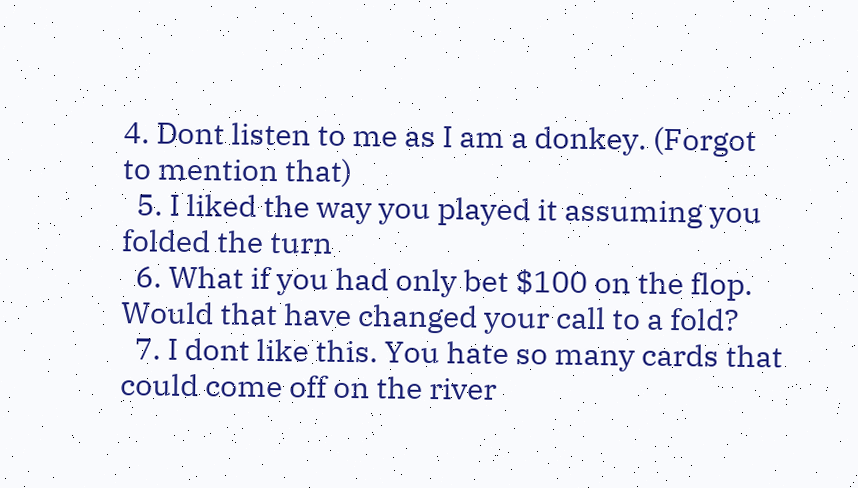4. Dont listen to me as I am a donkey. (Forgot to mention that)
  5. I liked the way you played it assuming you folded the turn
  6. What if you had only bet $100 on the flop. Would that have changed your call to a fold?
  7. I dont like this. You hate so many cards that could come off on the river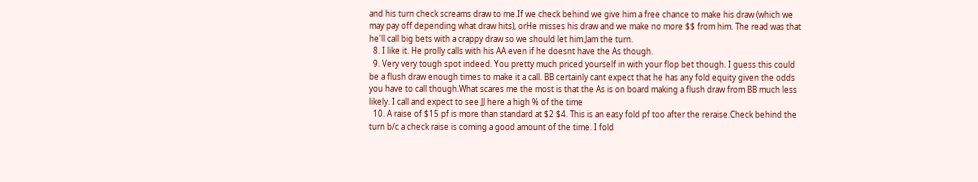and his turn check screams draw to me.If we check behind we give him a free chance to make his draw (which we may pay off depending what draw hits), orHe misses his draw and we make no more $$ from him. The read was that he'll call big bets with a crappy draw so we should let him.Jam the turn.
  8. I like it. He prolly calls with his AA even if he doesnt have the As though.
  9. Very very tough spot indeed. You pretty much priced yourself in with your flop bet though. I guess this could be a flush draw enough times to make it a call. BB certainly cant expect that he has any fold equity given the odds you have to call though.What scares me the most is that the As is on board making a flush draw from BB much less likely. I call and expect to see JJ here a high % of the time
  10. A raise of $15 pf is more than standard at $2 $4. This is an easy fold pf too after the reraise.Check behind the turn b/c a check raise is coming a good amount of the time. I fold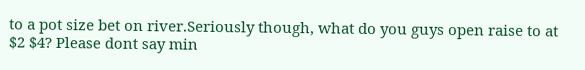to a pot size bet on river.Seriously though, what do you guys open raise to at $2 $4? Please dont say min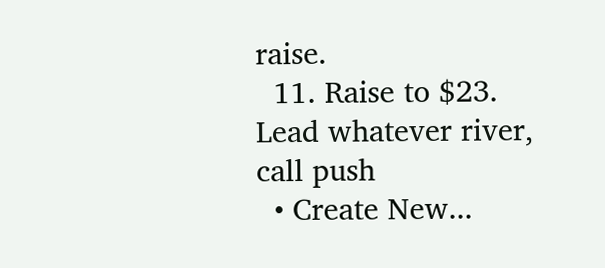raise.
  11. Raise to $23. Lead whatever river, call push
  • Create New...